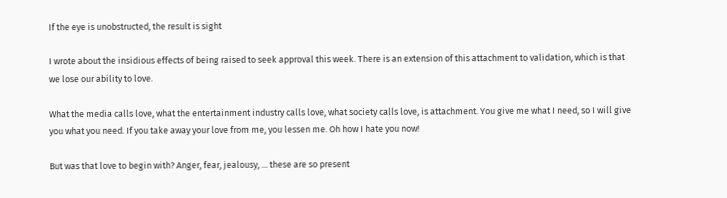If the eye is unobstructed, the result is sight

I wrote about the insidious effects of being raised to seek approval this week. There is an extension of this attachment to validation, which is that we lose our ability to love.

What the media calls love, what the entertainment industry calls love, what society calls love, is attachment. You give me what I need, so I will give you what you need. If you take away your love from me, you lessen me. Oh how I hate you now!

But was that love to begin with? Anger, fear, jealousy, ... these are so present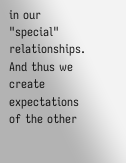in our "special" relationships. And thus we create expectations of the other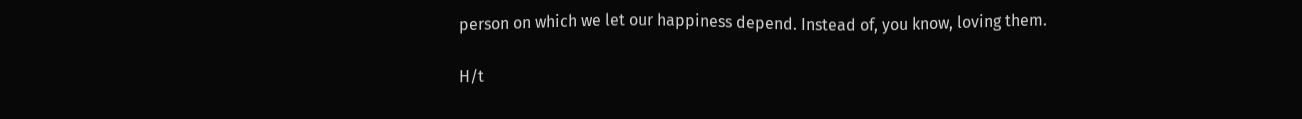person on which we let our happiness depend. Instead of, you know, loving them.

H/t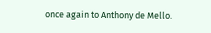once again to Anthony de Mello.